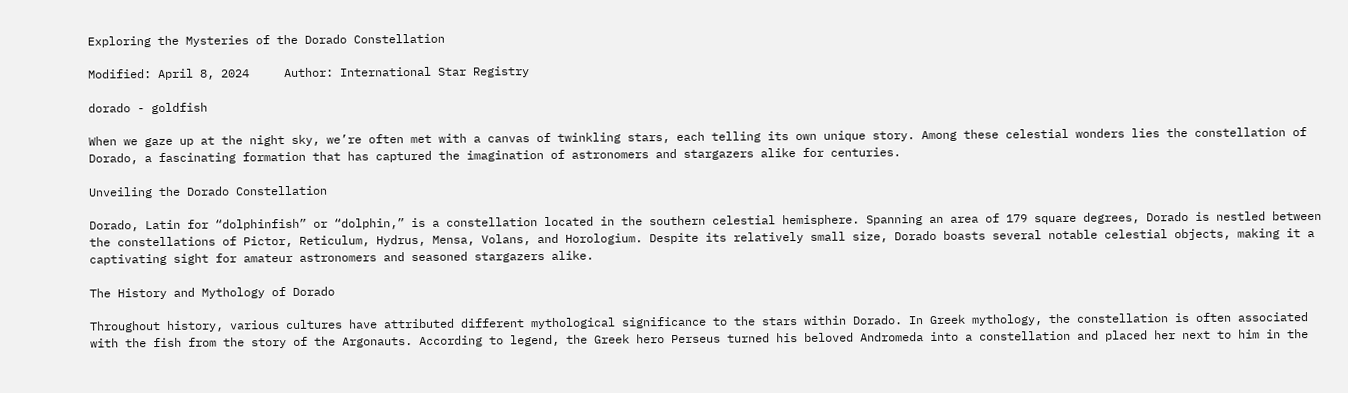Exploring the Mysteries of the Dorado Constellation

Modified: April 8, 2024     Author: International Star Registry

dorado - goldfish

When we gaze up at the night sky, we’re often met with a canvas of twinkling stars, each telling its own unique story. Among these celestial wonders lies the constellation of Dorado, a fascinating formation that has captured the imagination of astronomers and stargazers alike for centuries.

Unveiling the Dorado Constellation

Dorado, Latin for “dolphinfish” or “dolphin,” is a constellation located in the southern celestial hemisphere. Spanning an area of 179 square degrees, Dorado is nestled between the constellations of Pictor, Reticulum, Hydrus, Mensa, Volans, and Horologium. Despite its relatively small size, Dorado boasts several notable celestial objects, making it a captivating sight for amateur astronomers and seasoned stargazers alike.

The History and Mythology of Dorado

Throughout history, various cultures have attributed different mythological significance to the stars within Dorado. In Greek mythology, the constellation is often associated with the fish from the story of the Argonauts. According to legend, the Greek hero Perseus turned his beloved Andromeda into a constellation and placed her next to him in the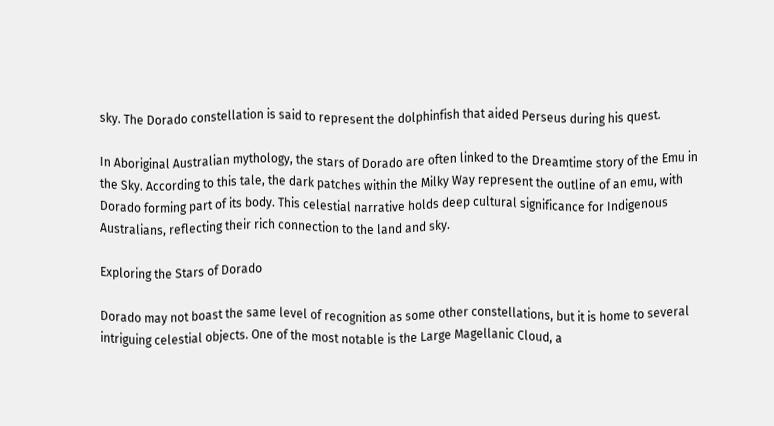sky. The Dorado constellation is said to represent the dolphinfish that aided Perseus during his quest.

In Aboriginal Australian mythology, the stars of Dorado are often linked to the Dreamtime story of the Emu in the Sky. According to this tale, the dark patches within the Milky Way represent the outline of an emu, with Dorado forming part of its body. This celestial narrative holds deep cultural significance for Indigenous Australians, reflecting their rich connection to the land and sky.

Exploring the Stars of Dorado

Dorado may not boast the same level of recognition as some other constellations, but it is home to several intriguing celestial objects. One of the most notable is the Large Magellanic Cloud, a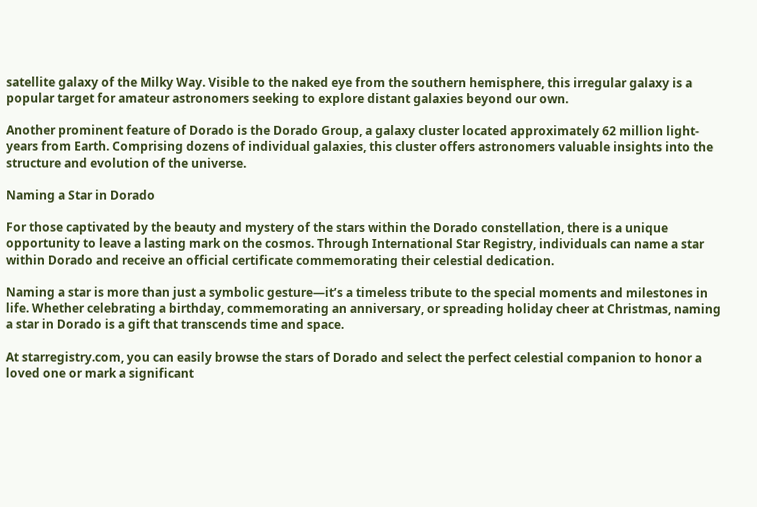satellite galaxy of the Milky Way. Visible to the naked eye from the southern hemisphere, this irregular galaxy is a popular target for amateur astronomers seeking to explore distant galaxies beyond our own.

Another prominent feature of Dorado is the Dorado Group, a galaxy cluster located approximately 62 million light-years from Earth. Comprising dozens of individual galaxies, this cluster offers astronomers valuable insights into the structure and evolution of the universe.

Naming a Star in Dorado

For those captivated by the beauty and mystery of the stars within the Dorado constellation, there is a unique opportunity to leave a lasting mark on the cosmos. Through International Star Registry, individuals can name a star within Dorado and receive an official certificate commemorating their celestial dedication.

Naming a star is more than just a symbolic gesture—it’s a timeless tribute to the special moments and milestones in life. Whether celebrating a birthday, commemorating an anniversary, or spreading holiday cheer at Christmas, naming a star in Dorado is a gift that transcends time and space.

At starregistry.com, you can easily browse the stars of Dorado and select the perfect celestial companion to honor a loved one or mark a significant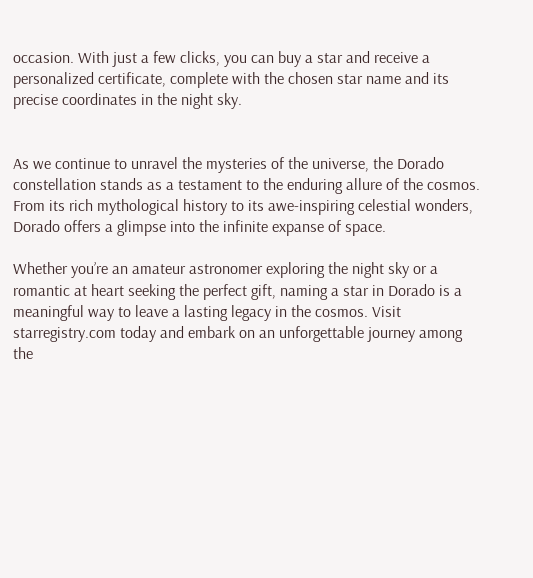occasion. With just a few clicks, you can buy a star and receive a personalized certificate, complete with the chosen star name and its precise coordinates in the night sky.


As we continue to unravel the mysteries of the universe, the Dorado constellation stands as a testament to the enduring allure of the cosmos. From its rich mythological history to its awe-inspiring celestial wonders, Dorado offers a glimpse into the infinite expanse of space.

Whether you’re an amateur astronomer exploring the night sky or a romantic at heart seeking the perfect gift, naming a star in Dorado is a meaningful way to leave a lasting legacy in the cosmos. Visit starregistry.com today and embark on an unforgettable journey among the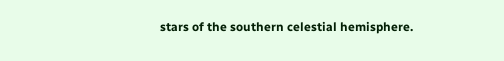stars of the southern celestial hemisphere.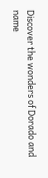Discover the wonders of Dorado and name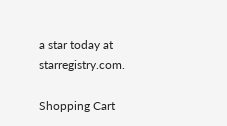a star today at starregistry.com.

Shopping Cart